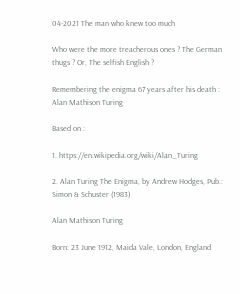04-2021 The man who knew too much

Who were the more treacherous ones ? The German thugs ? Or, The selfish English ?

Remembering the enigma 67 years after his death : Alan Mathison Turing

Based on :

1. https://en.wikipedia.org/wiki/Alan_Turing

2. Alan Turing The Enigma, by Andrew Hodges, Pub.: Simon & Schuster (1983)

Alan Mathison Turing

Born: 23 June 1912, Maida Vale, London, England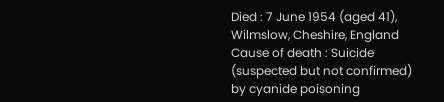Died : 7 June 1954 (aged 41), Wilmslow, Cheshire, England
Cause of death : Suicide (suspected but not confirmed) by cyanide poisoning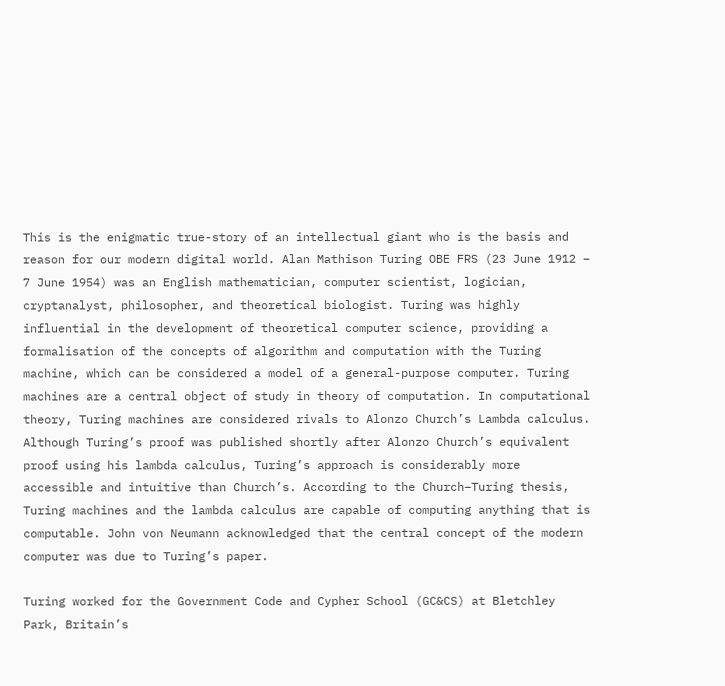This is the enigmatic true-story of an intellectual giant who is the basis and reason for our modern digital world. Alan Mathison Turing OBE FRS (23 June 1912 – 7 June 1954) was an English mathematician, computer scientist, logician, cryptanalyst, philosopher, and theoretical biologist. Turing was highly influential in the development of theoretical computer science, providing a formalisation of the concepts of algorithm and computation with the Turing machine, which can be considered a model of a general-purpose computer. Turing machines are a central object of study in theory of computation. In computational theory, Turing machines are considered rivals to Alonzo Church’s Lambda calculus. Although Turing’s proof was published shortly after Alonzo Church’s equivalent proof using his lambda calculus, Turing’s approach is considerably more accessible and intuitive than Church’s. According to the Church–Turing thesis, Turing machines and the lambda calculus are capable of computing anything that is computable. John von Neumann acknowledged that the central concept of the modern computer was due to Turing’s paper.

Turing worked for the Government Code and Cypher School (GC&CS) at Bletchley Park, Britain’s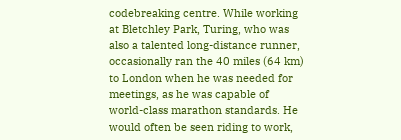codebreaking centre. While working at Bletchley Park, Turing, who was also a talented long-distance runner, occasionally ran the 40 miles (64 km) to London when he was needed for meetings, as he was capable of world-class marathon standards. He would often be seen riding to work,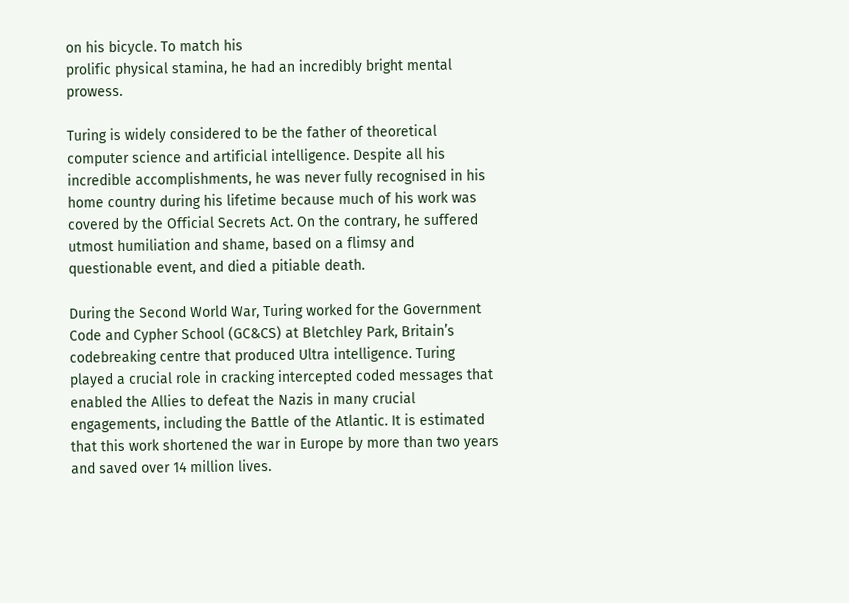on his bicycle. To match his
prolific physical stamina, he had an incredibly bright mental prowess.

Turing is widely considered to be the father of theoretical computer science and artificial intelligence. Despite all his incredible accomplishments, he was never fully recognised in his home country during his lifetime because much of his work was covered by the Official Secrets Act. On the contrary, he suffered utmost humiliation and shame, based on a flimsy and questionable event, and died a pitiable death.

During the Second World War, Turing worked for the Government Code and Cypher School (GC&CS) at Bletchley Park, Britain’s codebreaking centre that produced Ultra intelligence. Turing played a crucial role in cracking intercepted coded messages that enabled the Allies to defeat the Nazis in many crucial engagements, including the Battle of the Atlantic. It is estimated that this work shortened the war in Europe by more than two years and saved over 14 million lives.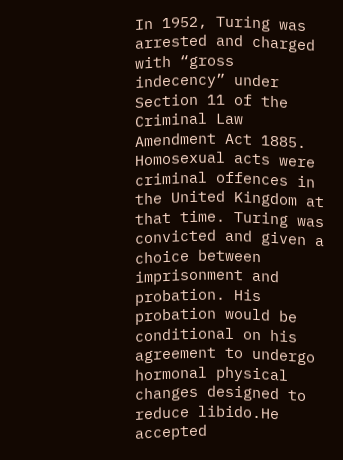In 1952, Turing was arrested and charged with “gross indecency” under Section 11 of the Criminal Law Amendment Act 1885. Homosexual acts were criminal offences in the United Kingdom at that time. Turing was convicted and given a choice between imprisonment and probation. His probation would be conditional on his agreement to undergo hormonal physical changes designed to reduce libido.He accepted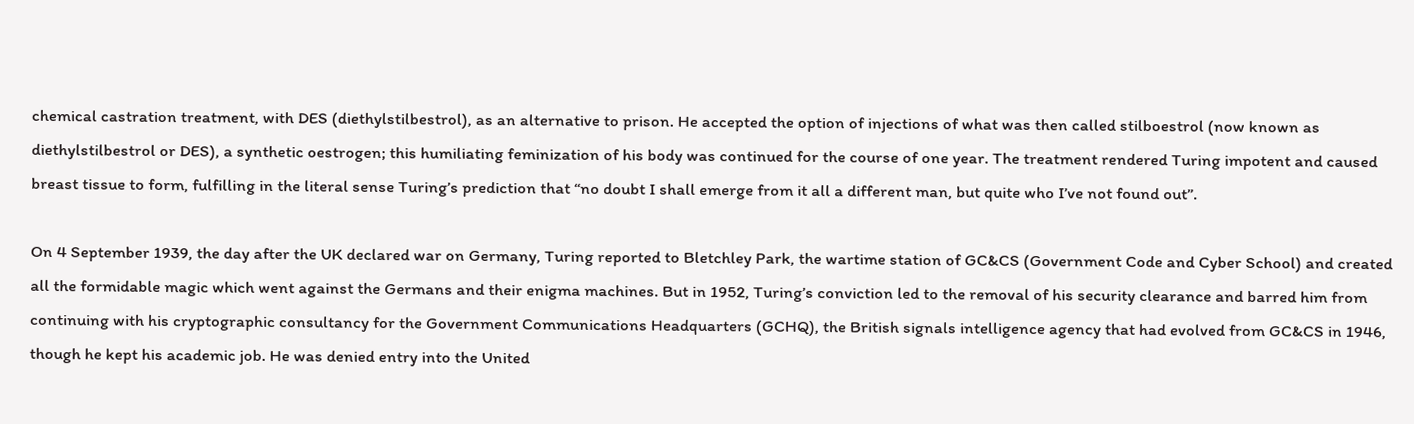chemical castration treatment, with DES (diethylstilbestrol), as an alternative to prison. He accepted the option of injections of what was then called stilboestrol (now known as diethylstilbestrol or DES), a synthetic oestrogen; this humiliating feminization of his body was continued for the course of one year. The treatment rendered Turing impotent and caused breast tissue to form, fulfilling in the literal sense Turing’s prediction that “no doubt I shall emerge from it all a different man, but quite who I’ve not found out”.

On 4 September 1939, the day after the UK declared war on Germany, Turing reported to Bletchley Park, the wartime station of GC&CS (Government Code and Cyber School) and created all the formidable magic which went against the Germans and their enigma machines. But in 1952, Turing’s conviction led to the removal of his security clearance and barred him from continuing with his cryptographic consultancy for the Government Communications Headquarters (GCHQ), the British signals intelligence agency that had evolved from GC&CS in 1946, though he kept his academic job. He was denied entry into the United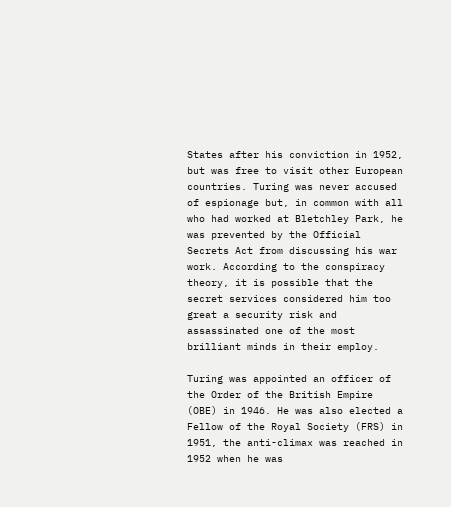States after his conviction in 1952, but was free to visit other European countries. Turing was never accused of espionage but, in common with all who had worked at Bletchley Park, he was prevented by the Official Secrets Act from discussing his war work. According to the conspiracy theory, it is possible that the secret services considered him too great a security risk and assassinated one of the most brilliant minds in their employ.

Turing was appointed an officer of the Order of the British Empire (OBE) in 1946. He was also elected a Fellow of the Royal Society (FRS) in 1951, the anti-climax was reached in 1952 when he was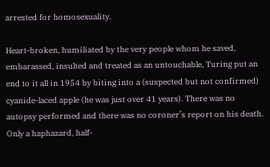arrested for homosexuality.

Heart-broken, humiliated by the very people whom he saved, embarassed, insulted and treated as an untouchable, Turing put an end to it all in 1954 by biting into a (suspected but not confirmed) cyanide-laced apple (he was just over 41 years). There was no autopsy performed and there was no coroner’s report on his death. Only a haphazard, half-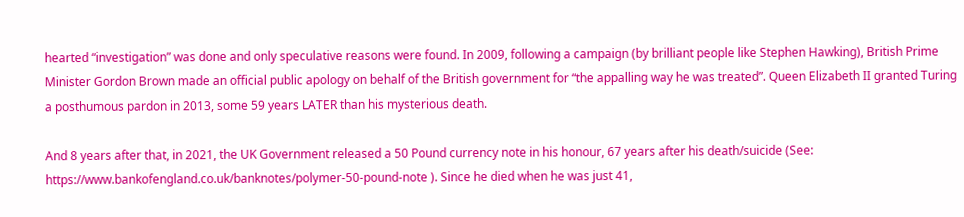hearted “investigation” was done and only speculative reasons were found. In 2009, following a campaign (by brilliant people like Stephen Hawking), British Prime Minister Gordon Brown made an official public apology on behalf of the British government for “the appalling way he was treated”. Queen Elizabeth II granted Turing a posthumous pardon in 2013, some 59 years LATER than his mysterious death.

And 8 years after that, in 2021, the UK Government released a 50 Pound currency note in his honour, 67 years after his death/suicide (See: https://www.bankofengland.co.uk/banknotes/polymer-50-pound-note ). Since he died when he was just 41,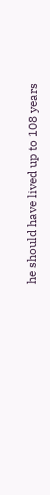he should have lived up to 108 years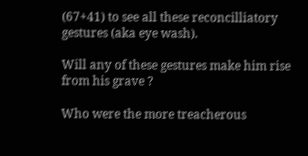(67+41) to see all these reconcilliatory gestures (aka eye wash).

Will any of these gestures make him rise from his grave ?

Who were the more treacherous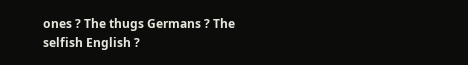ones ? The thugs Germans ? The selfish English ?